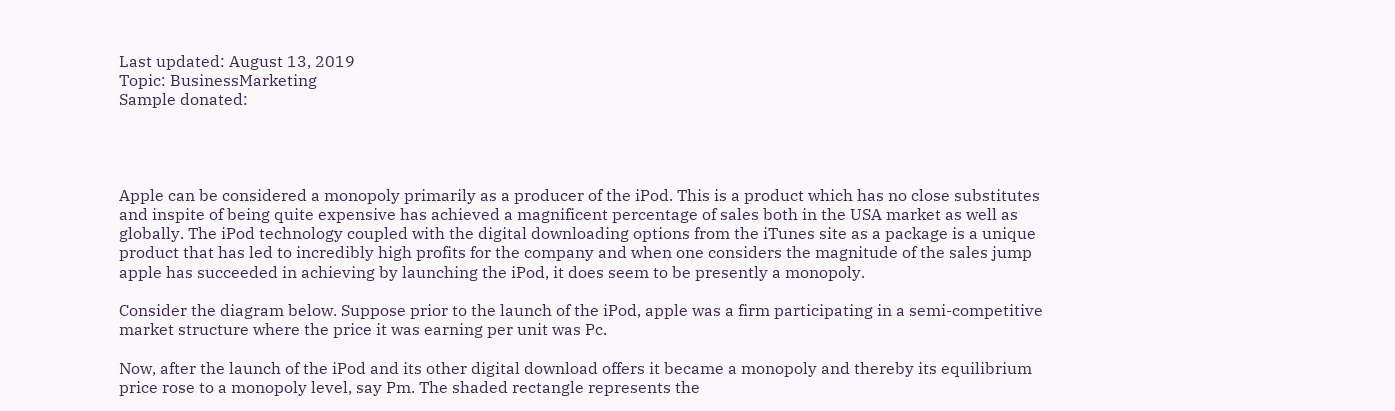Last updated: August 13, 2019
Topic: BusinessMarketing
Sample donated:




Apple can be considered a monopoly primarily as a producer of the iPod. This is a product which has no close substitutes and inspite of being quite expensive has achieved a magnificent percentage of sales both in the USA market as well as globally. The iPod technology coupled with the digital downloading options from the iTunes site as a package is a unique product that has led to incredibly high profits for the company and when one considers the magnitude of the sales jump apple has succeeded in achieving by launching the iPod, it does seem to be presently a monopoly.

Consider the diagram below. Suppose prior to the launch of the iPod, apple was a firm participating in a semi-competitive market structure where the price it was earning per unit was Pc.

Now, after the launch of the iPod and its other digital download offers it became a monopoly and thereby its equilibrium price rose to a monopoly level, say Pm. The shaded rectangle represents the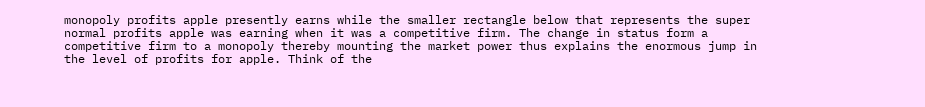monopoly profits apple presently earns while the smaller rectangle below that represents the super normal profits apple was earning when it was a competitive firm. The change in status form a competitive firm to a monopoly thereby mounting the market power thus explains the enormous jump in the level of profits for apple. Think of the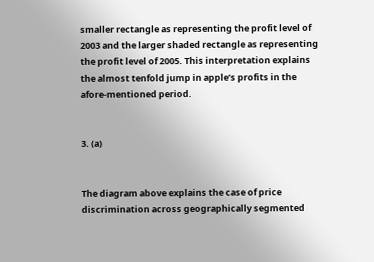smaller rectangle as representing the profit level of 2003 and the larger shaded rectangle as representing the profit level of 2005. This interpretation explains the almost tenfold jump in apple’s profits in the afore-mentioned period.


3. (a)


The diagram above explains the case of price discrimination across geographically segmented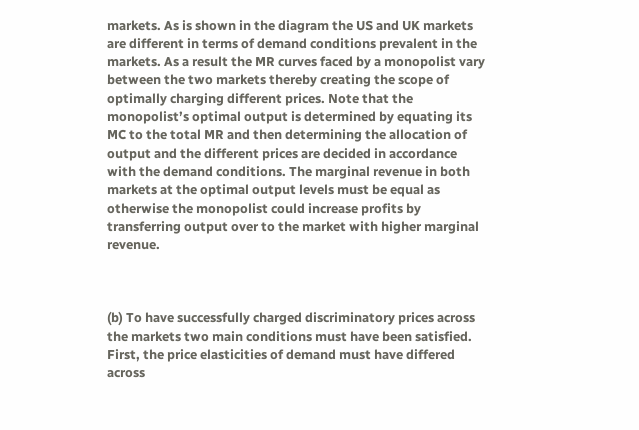markets. As is shown in the diagram the US and UK markets are different in terms of demand conditions prevalent in the markets. As a result the MR curves faced by a monopolist vary between the two markets thereby creating the scope of optimally charging different prices. Note that the monopolist’s optimal output is determined by equating its MC to the total MR and then determining the allocation of output and the different prices are decided in accordance with the demand conditions. The marginal revenue in both markets at the optimal output levels must be equal as  otherwise the monopolist could increase profits by transferring output over to the market with higher marginal revenue.



(b) To have successfully charged discriminatory prices across the markets two main conditions must have been satisfied. First, the price elasticities of demand must have differed across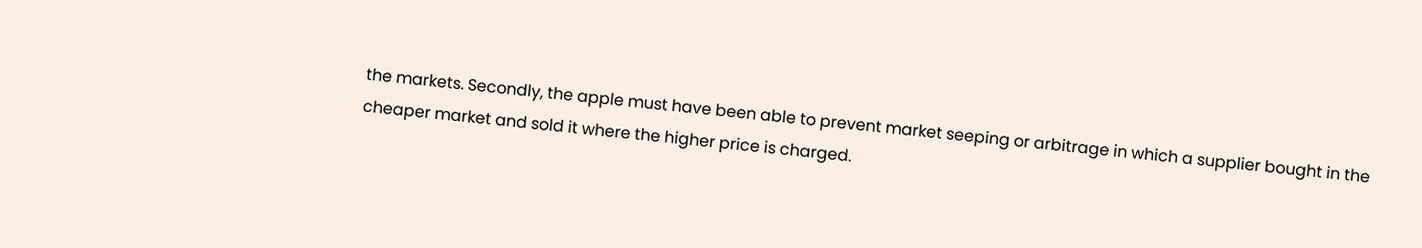the markets. Secondly, the apple must have been able to prevent market seeping or arbitrage in which a supplier bought in the cheaper market and sold it where the higher price is charged.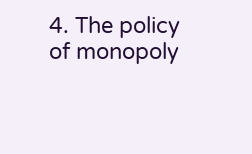4. The policy of monopoly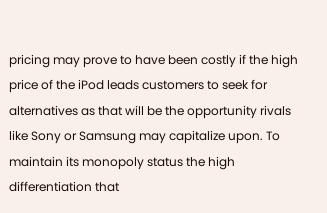pricing may prove to have been costly if the high price of the iPod leads customers to seek for alternatives as that will be the opportunity rivals like Sony or Samsung may capitalize upon. To maintain its monopoly status the high differentiation that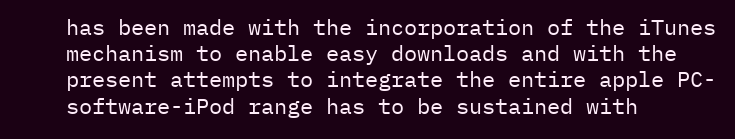has been made with the incorporation of the iTunes mechanism to enable easy downloads and with the present attempts to integrate the entire apple PC-software-iPod range has to be sustained with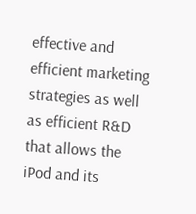effective and efficient marketing strategies as well as efficient R&D that allows the iPod and its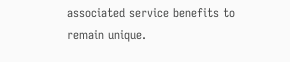associated service benefits to remain unique.